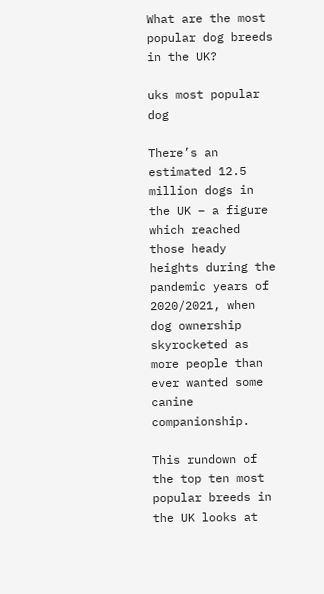What are the most popular dog breeds in the UK?

uks most popular dog

There’s an estimated 12.5 million dogs in the UK – a figure which reached those heady heights during the pandemic years of 2020/2021, when dog ownership skyrocketed as more people than ever wanted some canine companionship.

This rundown of the top ten most popular breeds in the UK looks at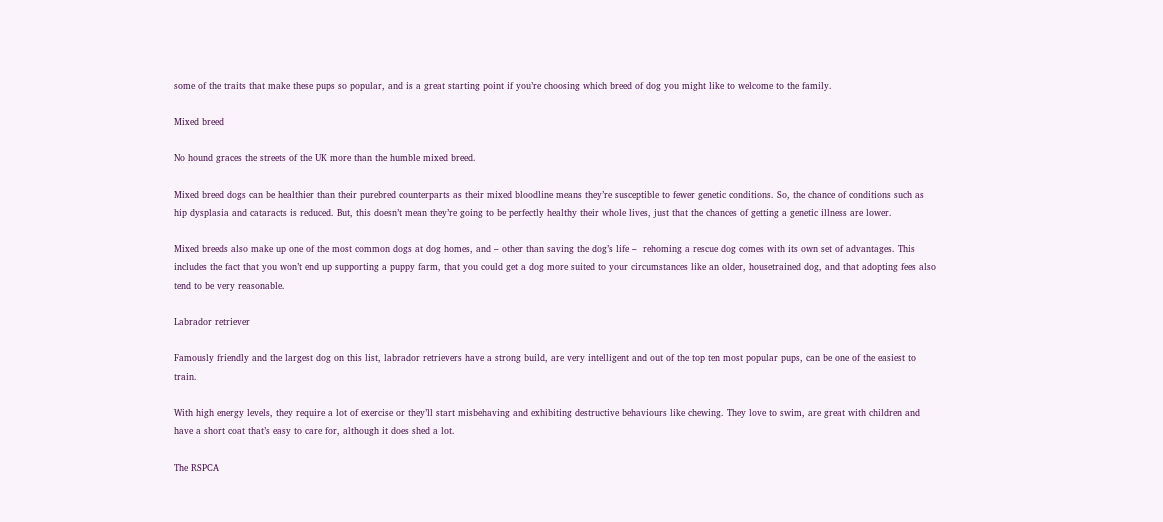some of the traits that make these pups so popular, and is a great starting point if you’re choosing which breed of dog you might like to welcome to the family.

Mixed breed

No hound graces the streets of the UK more than the humble mixed breed.

Mixed breed dogs can be healthier than their purebred counterparts as their mixed bloodline means they’re susceptible to fewer genetic conditions. So, the chance of conditions such as hip dysplasia and cataracts is reduced. But, this doesn’t mean they’re going to be perfectly healthy their whole lives, just that the chances of getting a genetic illness are lower.

Mixed breeds also make up one of the most common dogs at dog homes, and – other than saving the dog’s life –  rehoming a rescue dog comes with its own set of advantages. This includes the fact that you won’t end up supporting a puppy farm, that you could get a dog more suited to your circumstances like an older, housetrained dog, and that adopting fees also tend to be very reasonable.

Labrador retriever

Famously friendly and the largest dog on this list, labrador retrievers have a strong build, are very intelligent and out of the top ten most popular pups, can be one of the easiest to train.

With high energy levels, they require a lot of exercise or they’ll start misbehaving and exhibiting destructive behaviours like chewing. They love to swim, are great with children and have a short coat that’s easy to care for, although it does shed a lot.

The RSPCA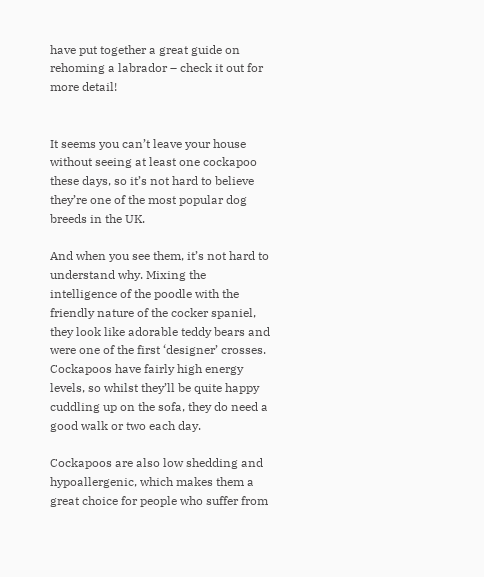have put together a great guide on rehoming a labrador – check it out for more detail!


It seems you can’t leave your house without seeing at least one cockapoo these days, so it’s not hard to believe they’re one of the most popular dog breeds in the UK.

And when you see them, it’s not hard to understand why. Mixing the intelligence of the poodle with the friendly nature of the cocker spaniel, they look like adorable teddy bears and were one of the first ‘designer’ crosses. Cockapoos have fairly high energy levels, so whilst they’ll be quite happy cuddling up on the sofa, they do need a good walk or two each day.

Cockapoos are also low shedding and hypoallergenic, which makes them a great choice for people who suffer from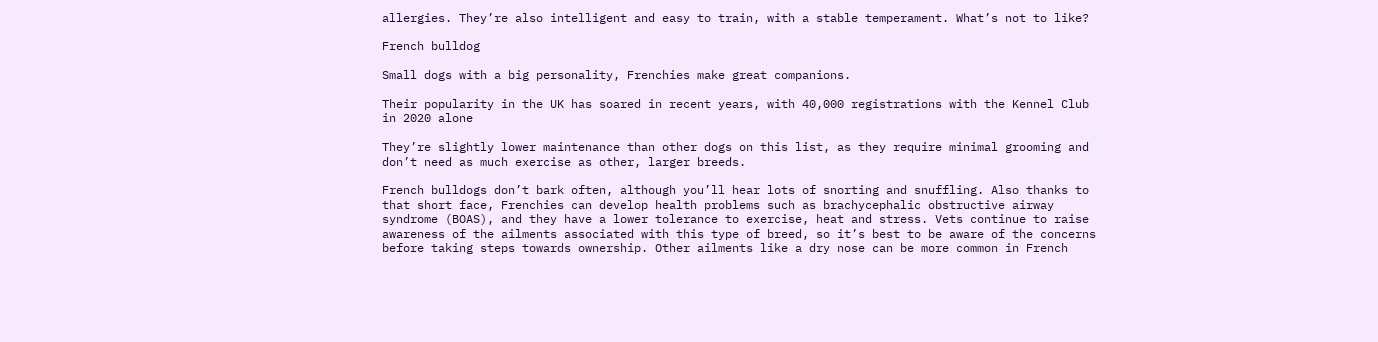allergies. They’re also intelligent and easy to train, with a stable temperament. What’s not to like?

French bulldog

Small dogs with a big personality, Frenchies make great companions.

Their popularity in the UK has soared in recent years, with 40,000 registrations with the Kennel Club in 2020 alone

They’re slightly lower maintenance than other dogs on this list, as they require minimal grooming and don’t need as much exercise as other, larger breeds.

French bulldogs don’t bark often, although you’ll hear lots of snorting and snuffling. Also thanks to that short face, Frenchies can develop health problems such as brachycephalic obstructive airway syndrome (BOAS), and they have a lower tolerance to exercise, heat and stress. Vets continue to raise awareness of the ailments associated with this type of breed, so it’s best to be aware of the concerns before taking steps towards ownership. Other ailments like a dry nose can be more common in French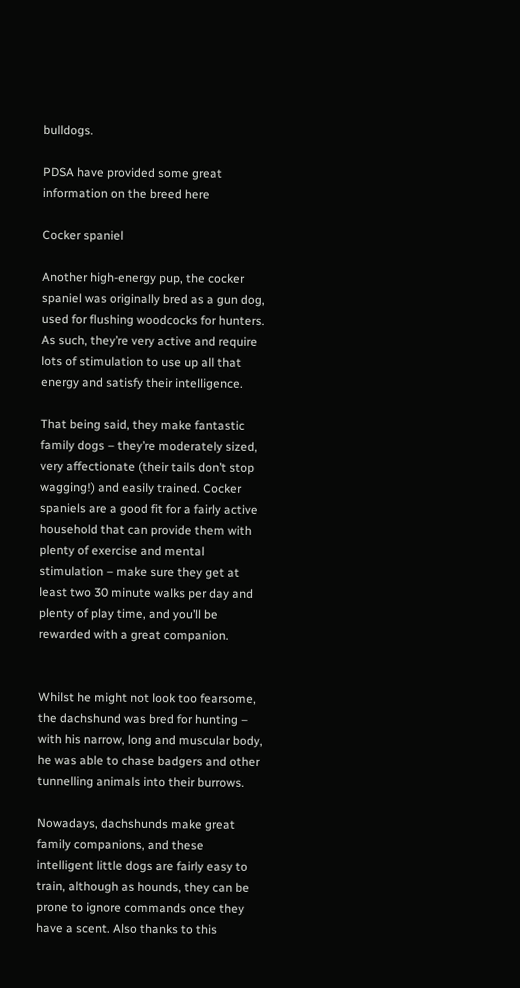bulldogs.

PDSA have provided some great information on the breed here

Cocker spaniel

Another high-energy pup, the cocker spaniel was originally bred as a gun dog, used for flushing woodcocks for hunters. As such, they’re very active and require lots of stimulation to use up all that energy and satisfy their intelligence.

That being said, they make fantastic family dogs – they’re moderately sized, very affectionate (their tails don’t stop wagging!) and easily trained. Cocker spaniels are a good fit for a fairly active household that can provide them with plenty of exercise and mental stimulation – make sure they get at least two 30 minute walks per day and plenty of play time, and you’ll be rewarded with a great companion.


Whilst he might not look too fearsome, the dachshund was bred for hunting – with his narrow, long and muscular body, he was able to chase badgers and other tunnelling animals into their burrows.

Nowadays, dachshunds make great family companions, and these intelligent little dogs are fairly easy to train, although as hounds, they can be prone to ignore commands once they have a scent. Also thanks to this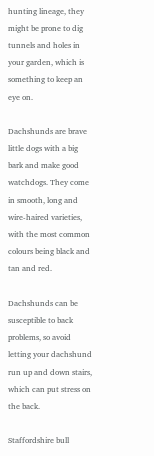hunting lineage, they might be prone to dig tunnels and holes in your garden, which is something to keep an eye on.

Dachshunds are brave little dogs with a big bark and make good watchdogs. They come in smooth, long and wire-haired varieties, with the most common colours being black and tan and red.

Dachshunds can be susceptible to back problems, so avoid letting your dachshund run up and down stairs, which can put stress on the back.

Staffordshire bull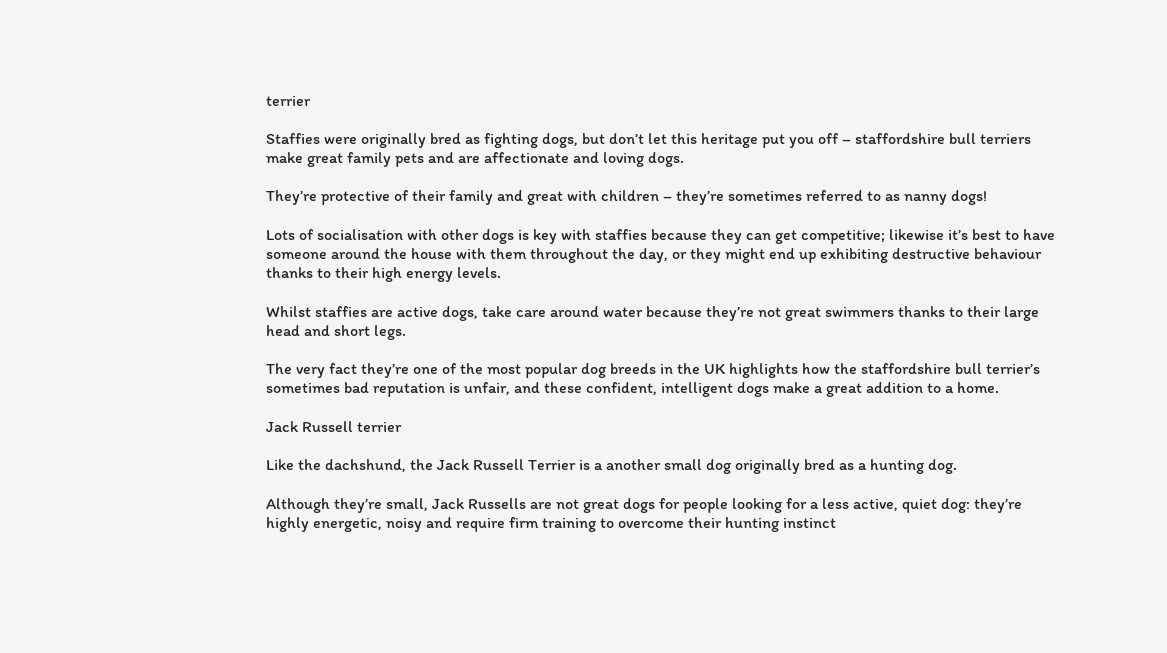terrier

Staffies were originally bred as fighting dogs, but don’t let this heritage put you off – staffordshire bull terriers make great family pets and are affectionate and loving dogs.

They’re protective of their family and great with children – they’re sometimes referred to as nanny dogs!

Lots of socialisation with other dogs is key with staffies because they can get competitive; likewise it’s best to have someone around the house with them throughout the day, or they might end up exhibiting destructive behaviour thanks to their high energy levels.

Whilst staffies are active dogs, take care around water because they’re not great swimmers thanks to their large head and short legs.

The very fact they’re one of the most popular dog breeds in the UK highlights how the staffordshire bull terrier’s sometimes bad reputation is unfair, and these confident, intelligent dogs make a great addition to a home.

Jack Russell terrier

Like the dachshund, the Jack Russell Terrier is a another small dog originally bred as a hunting dog.

Although they’re small, Jack Russells are not great dogs for people looking for a less active, quiet dog: they’re highly energetic, noisy and require firm training to overcome their hunting instinct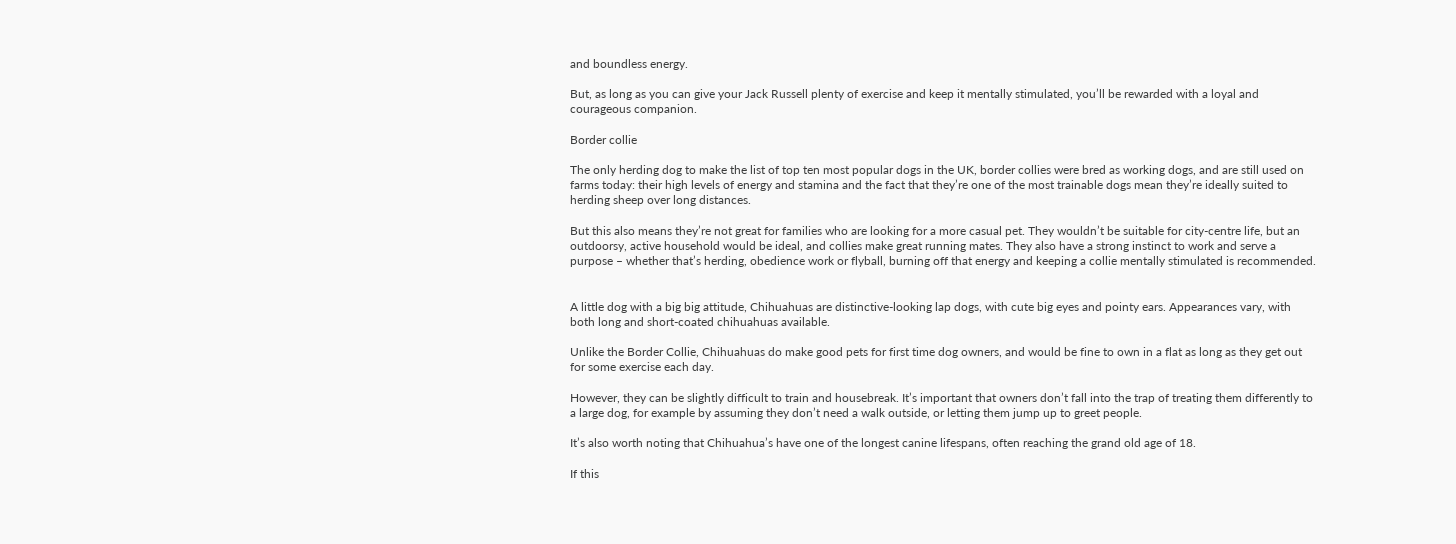and boundless energy.

But, as long as you can give your Jack Russell plenty of exercise and keep it mentally stimulated, you’ll be rewarded with a loyal and courageous companion.

Border collie

The only herding dog to make the list of top ten most popular dogs in the UK, border collies were bred as working dogs, and are still used on farms today: their high levels of energy and stamina and the fact that they’re one of the most trainable dogs mean they’re ideally suited to herding sheep over long distances.

But this also means they’re not great for families who are looking for a more casual pet. They wouldn’t be suitable for city-centre life, but an outdoorsy, active household would be ideal, and collies make great running mates. They also have a strong instinct to work and serve a purpose – whether that’s herding, obedience work or flyball, burning off that energy and keeping a collie mentally stimulated is recommended.


A little dog with a big big attitude, Chihuahuas are distinctive-looking lap dogs, with cute big eyes and pointy ears. Appearances vary, with both long and short-coated chihuahuas available.

Unlike the Border Collie, Chihuahuas do make good pets for first time dog owners, and would be fine to own in a flat as long as they get out for some exercise each day.

However, they can be slightly difficult to train and housebreak. It’s important that owners don’t fall into the trap of treating them differently to a large dog, for example by assuming they don’t need a walk outside, or letting them jump up to greet people.

It’s also worth noting that Chihuahua’s have one of the longest canine lifespans, often reaching the grand old age of 18.

If this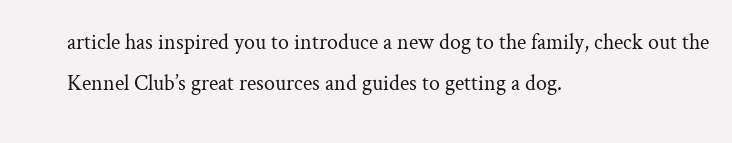article has inspired you to introduce a new dog to the family, check out the Kennel Club’s great resources and guides to getting a dog.